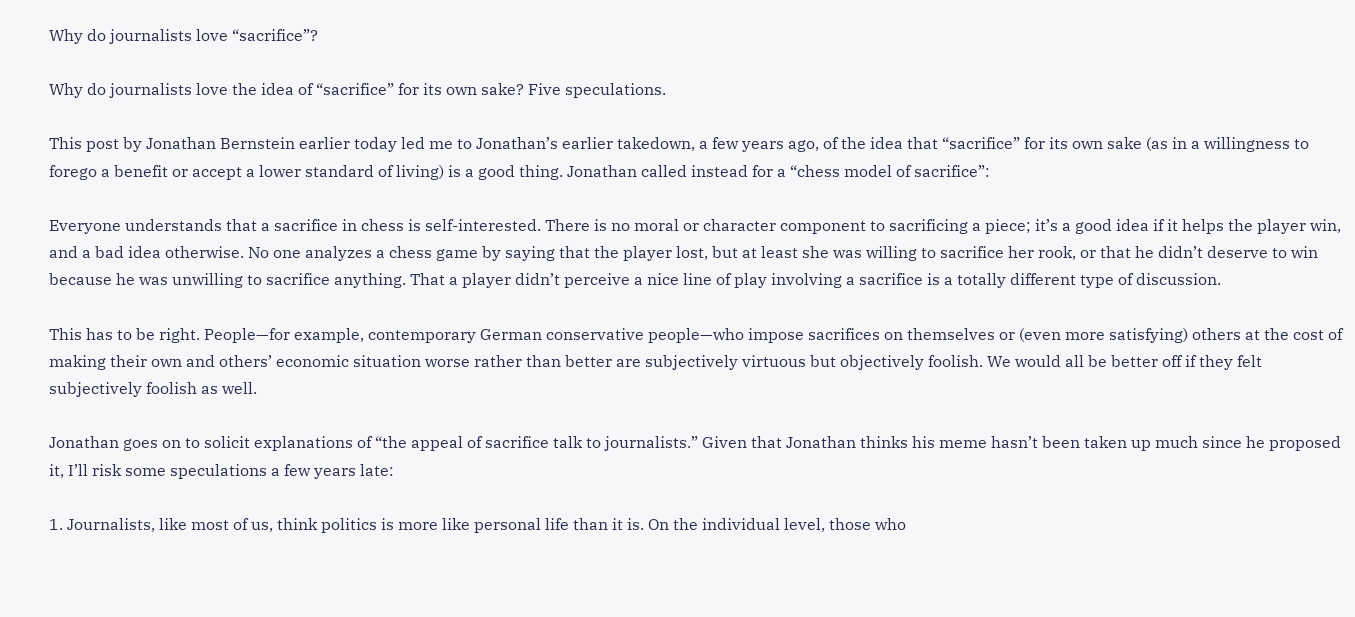Why do journalists love “sacrifice”?

Why do journalists love the idea of “sacrifice” for its own sake? Five speculations.

This post by Jonathan Bernstein earlier today led me to Jonathan’s earlier takedown, a few years ago, of the idea that “sacrifice” for its own sake (as in a willingness to forego a benefit or accept a lower standard of living) is a good thing. Jonathan called instead for a “chess model of sacrifice”:

Everyone understands that a sacrifice in chess is self-interested. There is no moral or character component to sacrificing a piece; it’s a good idea if it helps the player win, and a bad idea otherwise. No one analyzes a chess game by saying that the player lost, but at least she was willing to sacrifice her rook, or that he didn’t deserve to win because he was unwilling to sacrifice anything. That a player didn’t perceive a nice line of play involving a sacrifice is a totally different type of discussion.

This has to be right. People—for example, contemporary German conservative people—who impose sacrifices on themselves or (even more satisfying) others at the cost of making their own and others’ economic situation worse rather than better are subjectively virtuous but objectively foolish. We would all be better off if they felt subjectively foolish as well.

Jonathan goes on to solicit explanations of “the appeal of sacrifice talk to journalists.” Given that Jonathan thinks his meme hasn’t been taken up much since he proposed it, I’ll risk some speculations a few years late:

1. Journalists, like most of us, think politics is more like personal life than it is. On the individual level, those who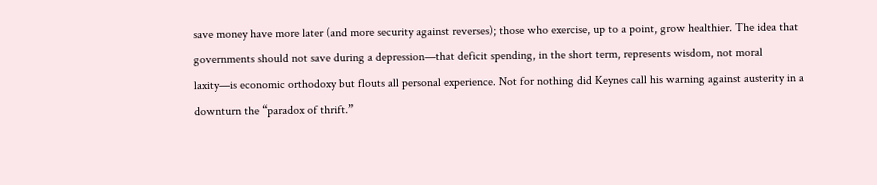save money have more later (and more security against reverses); those who exercise, up to a point, grow healthier. The idea that governments should not save during a depression—that deficit spending, in the short term, represents wisdom, not moral laxity—is economic orthodoxy but flouts all personal experience. Not for nothing did Keynes call his warning against austerity in a downturn the “paradox of thrift.”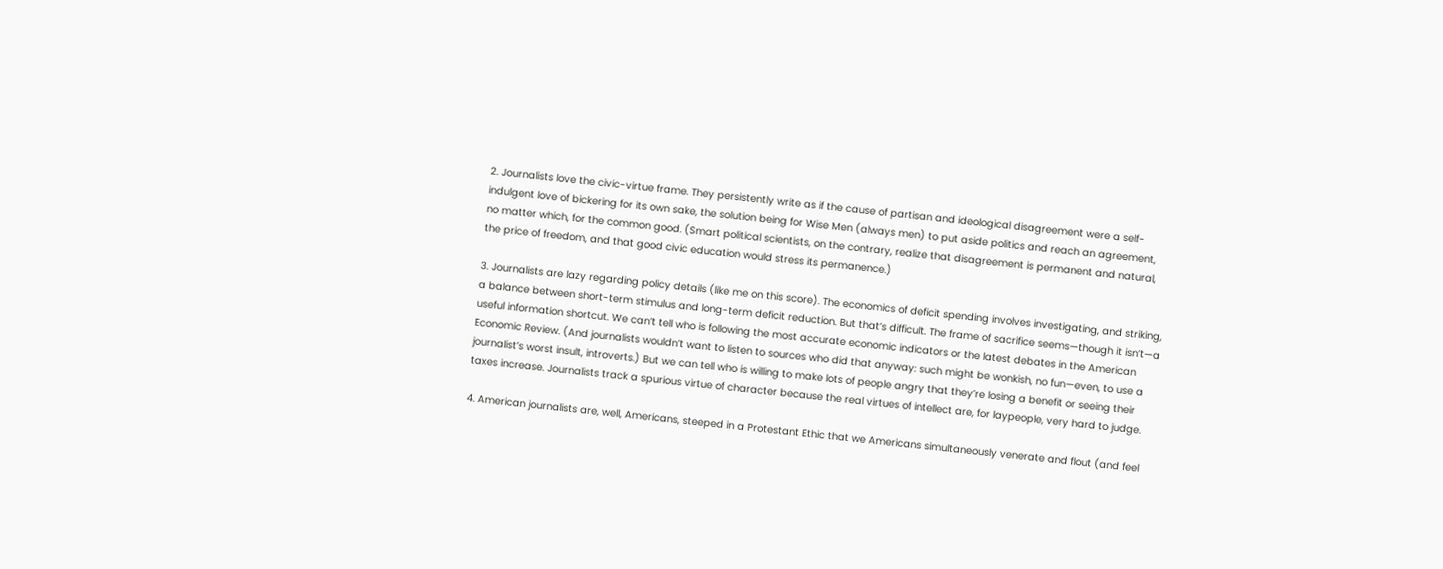2. Journalists love the civic-virtue frame. They persistently write as if the cause of partisan and ideological disagreement were a self-indulgent love of bickering for its own sake, the solution being for Wise Men (always men) to put aside politics and reach an agreement, no matter which, for the common good. (Smart political scientists, on the contrary, realize that disagreement is permanent and natural, the price of freedom, and that good civic education would stress its permanence.)

3. Journalists are lazy regarding policy details (like me on this score). The economics of deficit spending involves investigating, and striking, a balance between short-term stimulus and long-term deficit reduction. But that’s difficult. The frame of sacrifice seems—though it isn’t—a useful information shortcut. We can’t tell who is following the most accurate economic indicators or the latest debates in the American Economic Review. (And journalists wouldn’t want to listen to sources who did that anyway: such might be wonkish, no fun—even, to use a journalist’s worst insult, introverts.) But we can tell who is willing to make lots of people angry that they’re losing a benefit or seeing their taxes increase. Journalists track a spurious virtue of character because the real virtues of intellect are, for laypeople, very hard to judge.

4. American journalists are, well, Americans, steeped in a Protestant Ethic that we Americans simultaneously venerate and flout (and feel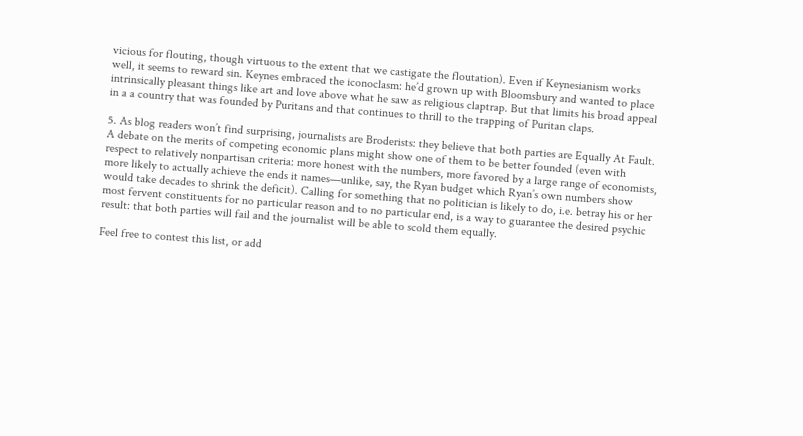vicious for flouting, though virtuous to the extent that we castigate the floutation). Even if Keynesianism works well, it seems to reward sin. Keynes embraced the iconoclasm: he’d grown up with Bloomsbury and wanted to place intrinsically pleasant things like art and love above what he saw as religious claptrap. But that limits his broad appeal in a a country that was founded by Puritans and that continues to thrill to the trapping of Puritan claps.

5. As blog readers won’t find surprising, journalists are Broderists: they believe that both parties are Equally At Fault. A debate on the merits of competing economic plans might show one of them to be better founded (even with respect to relatively nonpartisan criteria: more honest with the numbers, more favored by a large range of economists, more likely to actually achieve the ends it names—unlike, say, the Ryan budget which Ryan’s own numbers show would take decades to shrink the deficit). Calling for something that no politician is likely to do, i.e. betray his or her most fervent constituents for no particular reason and to no particular end, is a way to guarantee the desired psychic result: that both parties will fail and the journalist will be able to scold them equally.

Feel free to contest this list, or add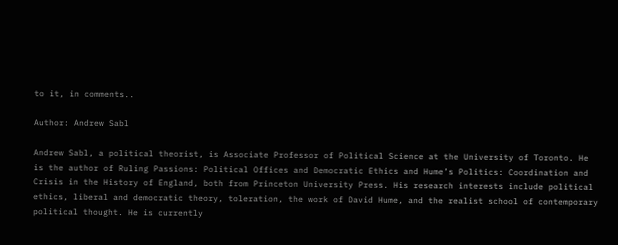to it, in comments..

Author: Andrew Sabl

Andrew Sabl, a political theorist, is Associate Professor of Political Science at the University of Toronto. He is the author of Ruling Passions: Political Offices and Democratic Ethics and Hume’s Politics: Coordination and Crisis in the History of England, both from Princeton University Press. His research interests include political ethics, liberal and democratic theory, toleration, the work of David Hume, and the realist school of contemporary political thought. He is currently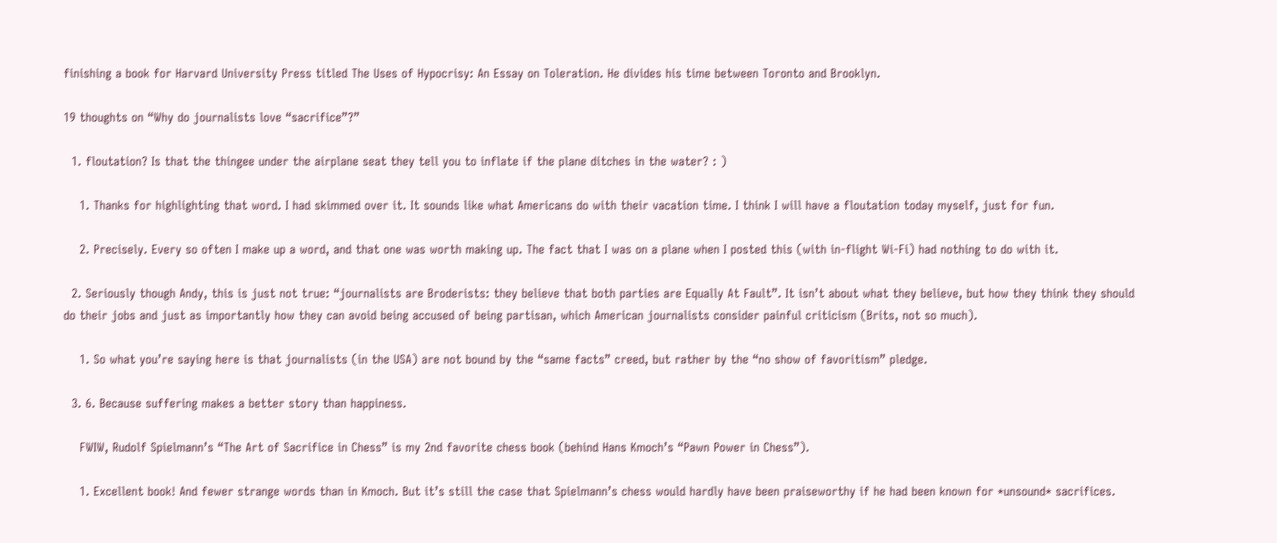finishing a book for Harvard University Press titled The Uses of Hypocrisy: An Essay on Toleration. He divides his time between Toronto and Brooklyn.

19 thoughts on “Why do journalists love “sacrifice”?”

  1. floutation? Is that the thingee under the airplane seat they tell you to inflate if the plane ditches in the water? : )

    1. Thanks for highlighting that word. I had skimmed over it. It sounds like what Americans do with their vacation time. I think I will have a floutation today myself, just for fun.

    2. Precisely. Every so often I make up a word, and that one was worth making up. The fact that I was on a plane when I posted this (with in-flight Wi-Fi) had nothing to do with it.

  2. Seriously though Andy, this is just not true: “journalists are Broderists: they believe that both parties are Equally At Fault”. It isn’t about what they believe, but how they think they should do their jobs and just as importantly how they can avoid being accused of being partisan, which American journalists consider painful criticism (Brits, not so much).

    1. So what you’re saying here is that journalists (in the USA) are not bound by the “same facts” creed, but rather by the “no show of favoritism” pledge.

  3. 6. Because suffering makes a better story than happiness.

    FWIW, Rudolf Spielmann’s “The Art of Sacrifice in Chess” is my 2nd favorite chess book (behind Hans Kmoch’s “Pawn Power in Chess”).

    1. Excellent book! And fewer strange words than in Kmoch. But it’s still the case that Spielmann’s chess would hardly have been praiseworthy if he had been known for *unsound* sacrifices.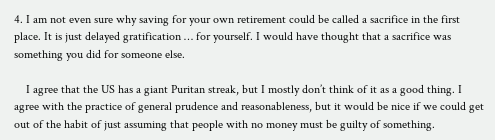4. I am not even sure why saving for your own retirement could be called a sacrifice in the first place. It is just delayed gratification … for yourself. I would have thought that a sacrifice was something you did for someone else.

    I agree that the US has a giant Puritan streak, but I mostly don’t think of it as a good thing. I agree with the practice of general prudence and reasonableness, but it would be nice if we could get out of the habit of just assuming that people with no money must be guilty of something.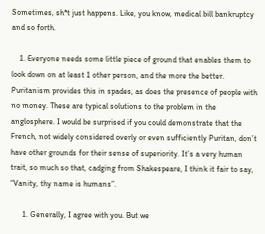Sometimes, sh*t just happens. Like, you know, medical bill bankruptcy and so forth.

    1. Everyone needs some little piece of ground that enables them to look down on at least 1 other person, and the more the better. Puritanism provides this in spades, as does the presence of people with no money. These are typical solutions to the problem in the anglosphere. I would be surprised if you could demonstrate that the French, not widely considered overly or even sufficiently Puritan, don’t have other grounds for their sense of superiority. It’s a very human trait, so much so that, cadging from Shakespeare, I think it fair to say, “Vanity, thy name is humans”.

      1. Generally, I agree with you. But we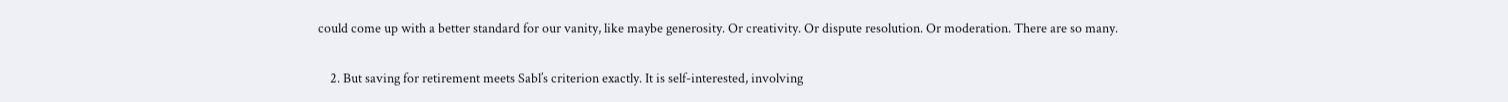could come up with a better standard for our vanity, like maybe generosity. Or creativity. Or dispute resolution. Or moderation. There are so many.

    2. But saving for retirement meets Sabl’s criterion exactly. It is self-interested, involving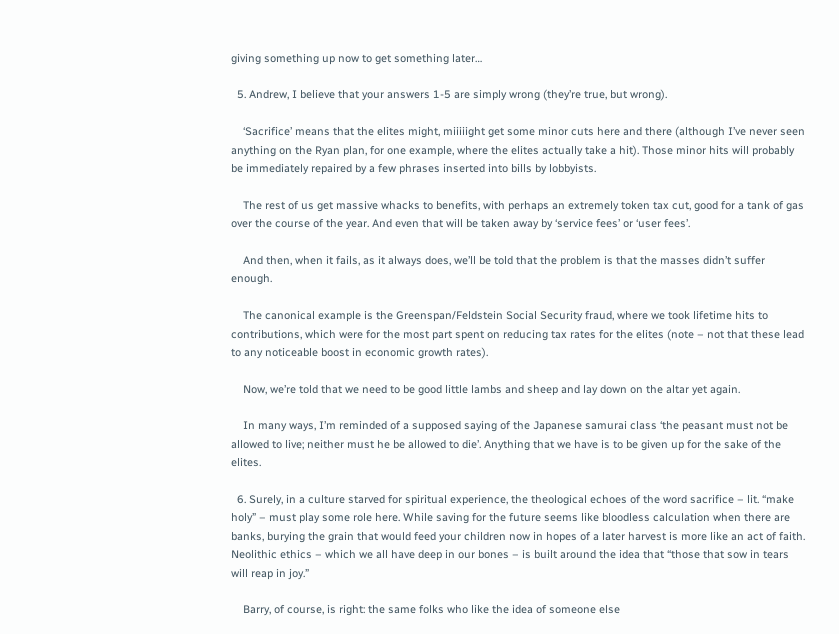giving something up now to get something later…

  5. Andrew, I believe that your answers 1-5 are simply wrong (they’re true, but wrong).

    ‘Sacrifice’ means that the elites might, miiiiight get some minor cuts here and there (although I’ve never seen anything on the Ryan plan, for one example, where the elites actually take a hit). Those minor hits will probably be immediately repaired by a few phrases inserted into bills by lobbyists.

    The rest of us get massive whacks to benefits, with perhaps an extremely token tax cut, good for a tank of gas over the course of the year. And even that will be taken away by ‘service fees’ or ‘user fees’.

    And then, when it fails, as it always does, we’ll be told that the problem is that the masses didn’t suffer enough.

    The canonical example is the Greenspan/Feldstein Social Security fraud, where we took lifetime hits to contributions, which were for the most part spent on reducing tax rates for the elites (note – not that these lead to any noticeable boost in economic growth rates).

    Now, we’re told that we need to be good little lambs and sheep and lay down on the altar yet again.

    In many ways, I’m reminded of a supposed saying of the Japanese samurai class ‘the peasant must not be allowed to live; neither must he be allowed to die’. Anything that we have is to be given up for the sake of the elites.

  6. Surely, in a culture starved for spiritual experience, the theological echoes of the word sacrifice – lit. “make holy” – must play some role here. While saving for the future seems like bloodless calculation when there are banks, burying the grain that would feed your children now in hopes of a later harvest is more like an act of faith. Neolithic ethics – which we all have deep in our bones – is built around the idea that “those that sow in tears will reap in joy.”

    Barry, of course, is right: the same folks who like the idea of someone else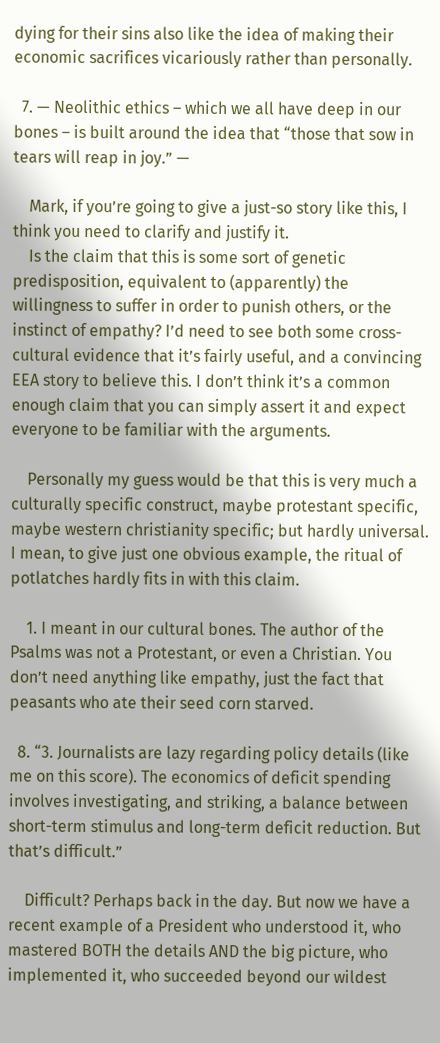dying for their sins also like the idea of making their economic sacrifices vicariously rather than personally.

  7. — Neolithic ethics – which we all have deep in our bones – is built around the idea that “those that sow in tears will reap in joy.” —

    Mark, if you’re going to give a just-so story like this, I think you need to clarify and justify it.
    Is the claim that this is some sort of genetic predisposition, equivalent to (apparently) the willingness to suffer in order to punish others, or the instinct of empathy? I’d need to see both some cross-cultural evidence that it’s fairly useful, and a convincing EEA story to believe this. I don’t think it’s a common enough claim that you can simply assert it and expect everyone to be familiar with the arguments.

    Personally my guess would be that this is very much a culturally specific construct, maybe protestant specific, maybe western christianity specific; but hardly universal. I mean, to give just one obvious example, the ritual of potlatches hardly fits in with this claim.

    1. I meant in our cultural bones. The author of the Psalms was not a Protestant, or even a Christian. You don’t need anything like empathy, just the fact that peasants who ate their seed corn starved.

  8. “3. Journalists are lazy regarding policy details (like me on this score). The economics of deficit spending involves investigating, and striking, a balance between short-term stimulus and long-term deficit reduction. But that’s difficult.”

    Difficult? Perhaps back in the day. But now we have a recent example of a President who understood it, who mastered BOTH the details AND the big picture, who implemented it, who succeeded beyond our wildest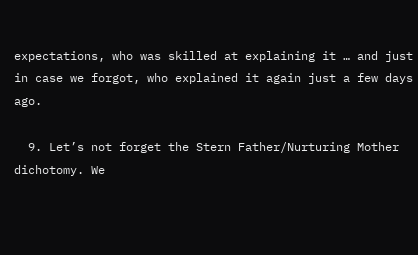expectations, who was skilled at explaining it … and just in case we forgot, who explained it again just a few days ago.

  9. Let’s not forget the Stern Father/Nurturing Mother dichotomy. We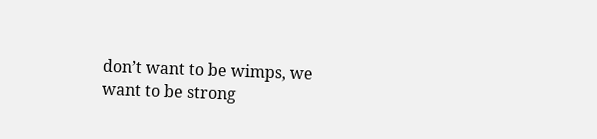don’t want to be wimps, we want to be strong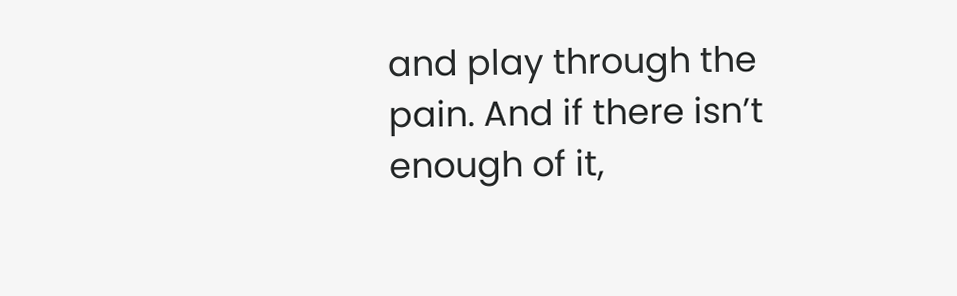and play through the pain. And if there isn’t enough of it,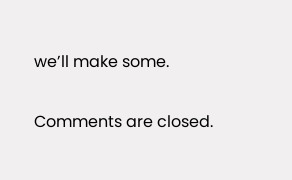we’ll make some.

Comments are closed.